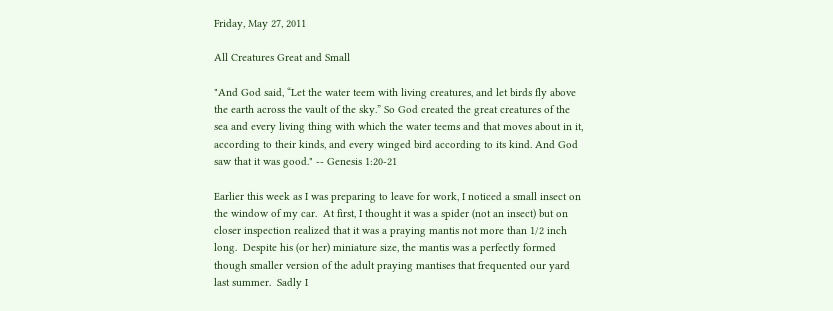Friday, May 27, 2011

All Creatures Great and Small

"And God said, “Let the water teem with living creatures, and let birds fly above the earth across the vault of the sky.” So God created the great creatures of the sea and every living thing with which the water teems and that moves about in it, according to their kinds, and every winged bird according to its kind. And God saw that it was good." -- Genesis 1:20-21

Earlier this week as I was preparing to leave for work, I noticed a small insect on the window of my car.  At first, I thought it was a spider (not an insect) but on closer inspection realized that it was a praying mantis not more than 1/2 inch long.  Despite his (or her) miniature size, the mantis was a perfectly formed though smaller version of the adult praying mantises that frequented our yard last summer.  Sadly I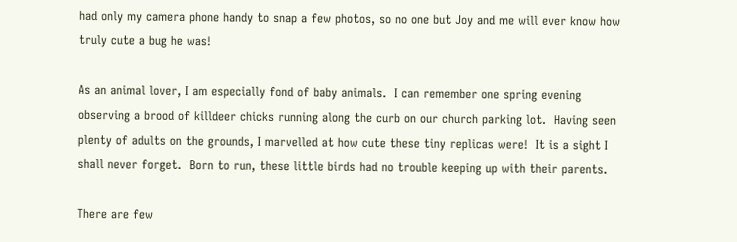had only my camera phone handy to snap a few photos, so no one but Joy and me will ever know how truly cute a bug he was!

As an animal lover, I am especially fond of baby animals.  I can remember one spring evening observing a brood of killdeer chicks running along the curb on our church parking lot.  Having seen plenty of adults on the grounds, I marvelled at how cute these tiny replicas were!  It is a sight I shall never forget.  Born to run, these little birds had no trouble keeping up with their parents.

There are few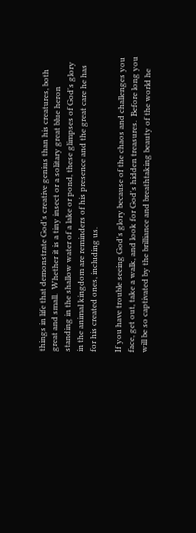things in life that demonstrate God's creative genius than his creatures, both great and small.  Whether it is a tiny insect or a solitary great blue heron standing in the shallow water of a lake or pond, these glimpses of God's glory in the animal kingdom are reminders of his presence and the great care he has for his created ones, including us.

If you have trouble seeing God's glory because of the chaos and challenges you face, get out, take a walk, and look for God's hidden treasures.  Before long you will be so captivated by the brilliance and breathtaking beauty of the world he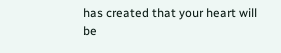has created that your heart will be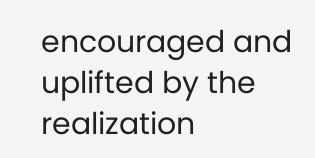encouraged and uplifted by the realization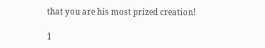that you are his most prized creation!

1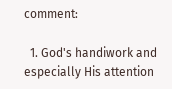comment:

  1. God's handiwork and especially His attention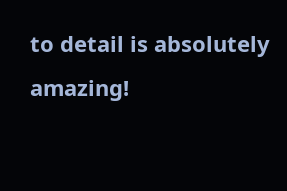to detail is absolutely amazing!